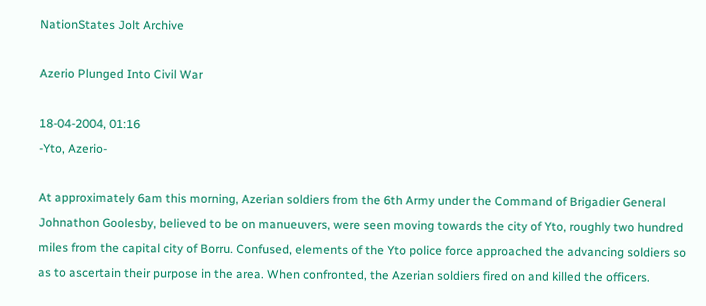NationStates Jolt Archive

Azerio Plunged Into Civil War

18-04-2004, 01:16
-Yto, Azerio-

At approximately 6am this morning, Azerian soldiers from the 6th Army under the Command of Brigadier General Johnathon Goolesby, believed to be on manueuvers, were seen moving towards the city of Yto, roughly two hundred miles from the capital city of Borru. Confused, elements of the Yto police force approached the advancing soldiers so as to ascertain their purpose in the area. When confronted, the Azerian soldiers fired on and killed the officers.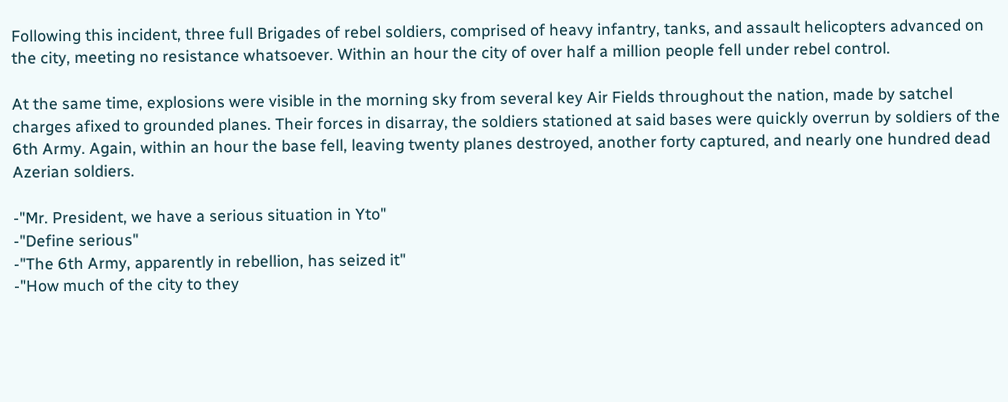Following this incident, three full Brigades of rebel soldiers, comprised of heavy infantry, tanks, and assault helicopters advanced on the city, meeting no resistance whatsoever. Within an hour the city of over half a million people fell under rebel control.

At the same time, explosions were visible in the morning sky from several key Air Fields throughout the nation, made by satchel charges afixed to grounded planes. Their forces in disarray, the soldiers stationed at said bases were quickly overrun by soldiers of the 6th Army. Again, within an hour the base fell, leaving twenty planes destroyed, another forty captured, and nearly one hundred dead Azerian soldiers.

-"Mr. President, we have a serious situation in Yto"
-"Define serious"
-"The 6th Army, apparently in rebellion, has seized it"
-"How much of the city to they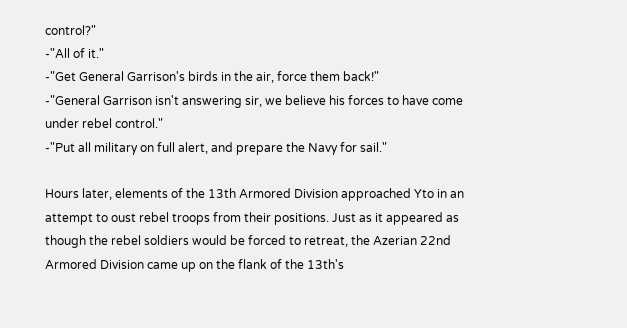control?"
-"All of it."
-"Get General Garrison's birds in the air, force them back!"
-"General Garrison isn't answering sir, we believe his forces to have come under rebel control."
-"Put all military on full alert, and prepare the Navy for sail."

Hours later, elements of the 13th Armored Division approached Yto in an attempt to oust rebel troops from their positions. Just as it appeared as though the rebel soldiers would be forced to retreat, the Azerian 22nd Armored Division came up on the flank of the 13th's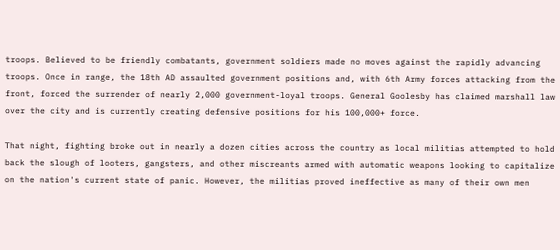troops. Believed to be friendly combatants, government soldiers made no moves against the rapidly advancing troops. Once in range, the 18th AD assaulted government positions and, with 6th Army forces attacking from the front, forced the surrender of nearly 2,000 government-loyal troops. General Goolesby has claimed marshall law over the city and is currently creating defensive positions for his 100,000+ force.

That night, fighting broke out in nearly a dozen cities across the country as local militias attempted to hold back the slough of looters, gangsters, and other miscreants armed with automatic weapons looking to capitalize on the nation's current state of panic. However, the militias proved ineffective as many of their own men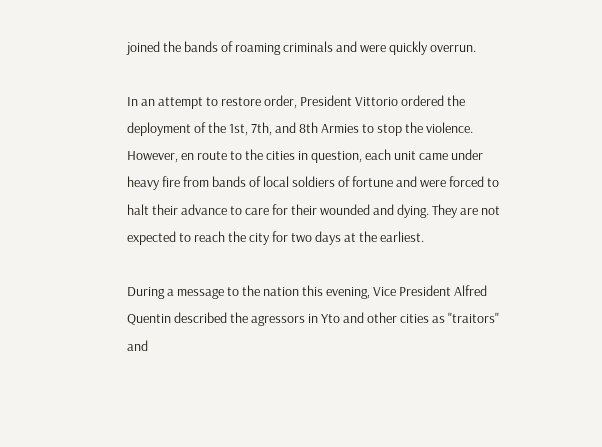joined the bands of roaming criminals and were quickly overrun.

In an attempt to restore order, President Vittorio ordered the deployment of the 1st, 7th, and 8th Armies to stop the violence. However, en route to the cities in question, each unit came under heavy fire from bands of local soldiers of fortune and were forced to halt their advance to care for their wounded and dying. They are not expected to reach the city for two days at the earliest.

During a message to the nation this evening, Vice President Alfred Quentin described the agressors in Yto and other cities as "traitors" and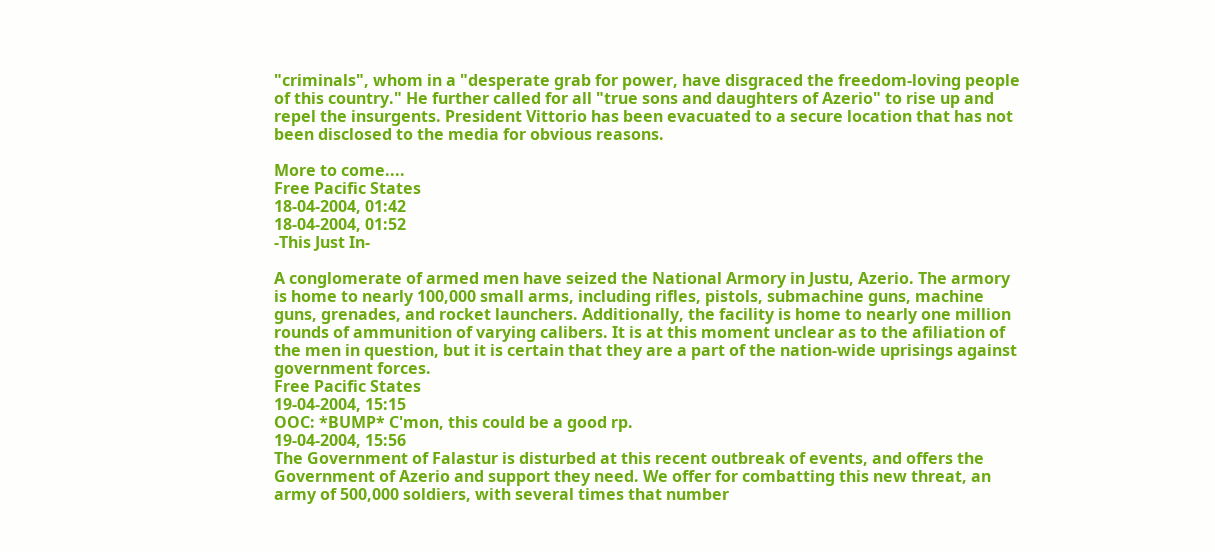"criminals", whom in a "desperate grab for power, have disgraced the freedom-loving people of this country." He further called for all "true sons and daughters of Azerio" to rise up and repel the insurgents. President Vittorio has been evacuated to a secure location that has not been disclosed to the media for obvious reasons.

More to come....
Free Pacific States
18-04-2004, 01:42
18-04-2004, 01:52
-This Just In-

A conglomerate of armed men have seized the National Armory in Justu, Azerio. The armory is home to nearly 100,000 small arms, including rifles, pistols, submachine guns, machine guns, grenades, and rocket launchers. Additionally, the facility is home to nearly one million rounds of ammunition of varying calibers. It is at this moment unclear as to the afiliation of the men in question, but it is certain that they are a part of the nation-wide uprisings against government forces.
Free Pacific States
19-04-2004, 15:15
OOC: *BUMP* C'mon, this could be a good rp.
19-04-2004, 15:56
The Government of Falastur is disturbed at this recent outbreak of events, and offers the Government of Azerio and support they need. We offer for combatting this new threat, an army of 500,000 soldiers, with several times that number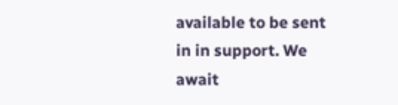available to be sent in in support. We await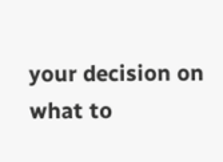your decision on what to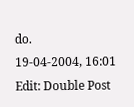do.
19-04-2004, 16:01
Edit: Double Post